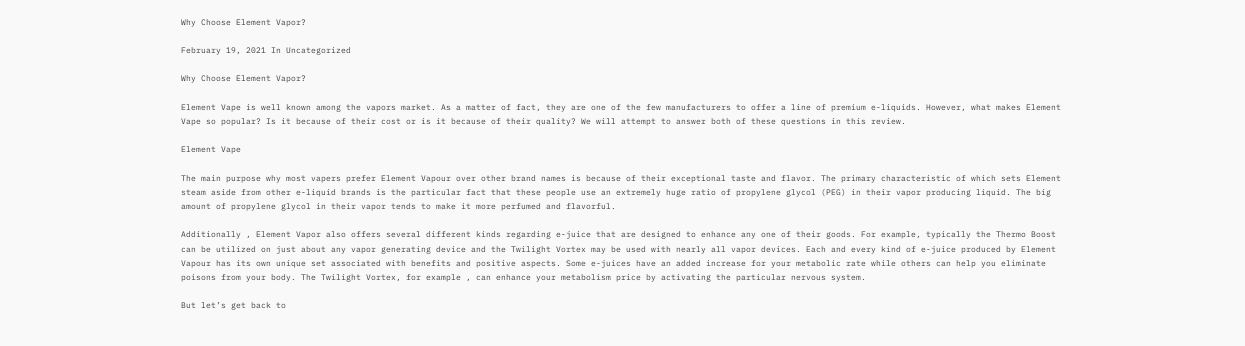Why Choose Element Vapor?

February 19, 2021 In Uncategorized

Why Choose Element Vapor?

Element Vape is well known among the vapors market. As a matter of fact, they are one of the few manufacturers to offer a line of premium e-liquids. However, what makes Element Vape so popular? Is it because of their cost or is it because of their quality? We will attempt to answer both of these questions in this review.

Element Vape

The main purpose why most vapers prefer Element Vapour over other brand names is because of their exceptional taste and flavor. The primary characteristic of which sets Element steam aside from other e-liquid brands is the particular fact that these people use an extremely huge ratio of propylene glycol (PEG) in their vapor producing liquid. The big amount of propylene glycol in their vapor tends to make it more perfumed and flavorful.

Additionally , Element Vapor also offers several different kinds regarding e-juice that are designed to enhance any one of their goods. For example, typically the Thermo Boost can be utilized on just about any vapor generating device and the Twilight Vortex may be used with nearly all vapor devices. Each and every kind of e-juice produced by Element Vapour has its own unique set associated with benefits and positive aspects. Some e-juices have an added increase for your metabolic rate while others can help you eliminate poisons from your body. The Twilight Vortex, for example , can enhance your metabolism price by activating the particular nervous system.

But let’s get back to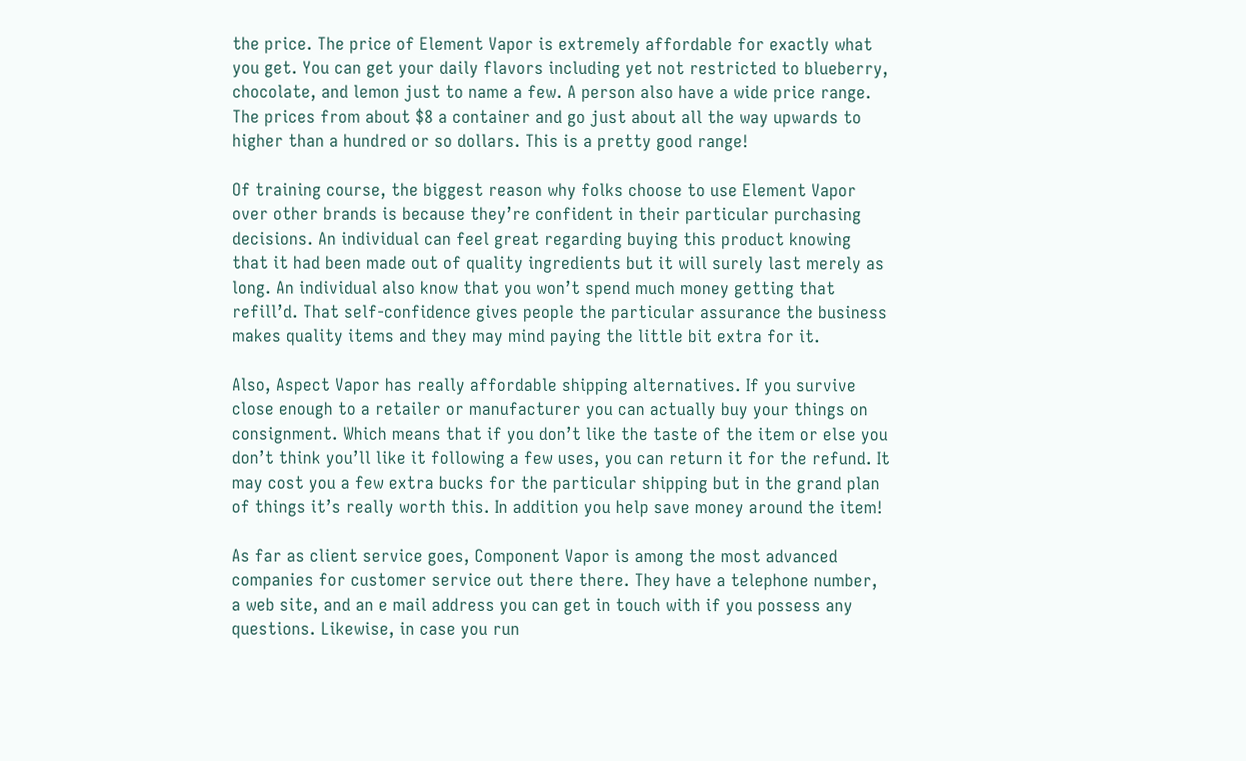the price. The price of Element Vapor is extremely affordable for exactly what you get. You can get your daily flavors including yet not restricted to blueberry, chocolate, and lemon just to name a few. A person also have a wide price range. The prices from about $8 a container and go just about all the way upwards to higher than a hundred or so dollars. This is a pretty good range!

Of training course, the biggest reason why folks choose to use Element Vapor over other brands is because they’re confident in their particular purchasing decisions. An individual can feel great regarding buying this product knowing that it had been made out of quality ingredients but it will surely last merely as long. An individual also know that you won’t spend much money getting that refill’d. That self-confidence gives people the particular assurance the business makes quality items and they may mind paying the little bit extra for it.

Also, Aspect Vapor has really affordable shipping alternatives. If you survive close enough to a retailer or manufacturer you can actually buy your things on consignment. Which means that if you don’t like the taste of the item or else you don’t think you’ll like it following a few uses, you can return it for the refund. It may cost you a few extra bucks for the particular shipping but in the grand plan of things it’s really worth this. In addition you help save money around the item!

As far as client service goes, Component Vapor is among the most advanced companies for customer service out there there. They have a telephone number, a web site, and an e mail address you can get in touch with if you possess any questions. Likewise, in case you run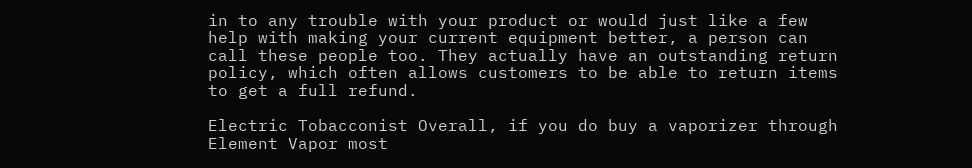in to any trouble with your product or would just like a few help with making your current equipment better, a person can call these people too. They actually have an outstanding return policy, which often allows customers to be able to return items to get a full refund.

Electric Tobacconist Overall, if you do buy a vaporizer through Element Vapor most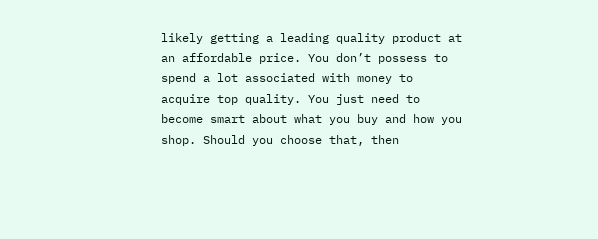likely getting a leading quality product at an affordable price. You don’t possess to spend a lot associated with money to acquire top quality. You just need to become smart about what you buy and how you shop. Should you choose that, then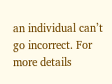an individual can’t go incorrect. For more details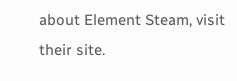about Element Steam, visit their site.